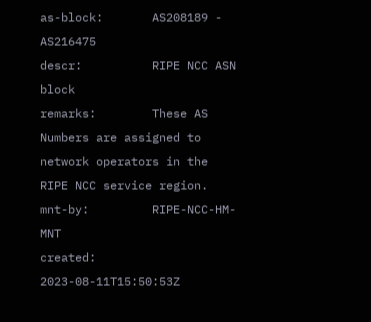as-block:       AS208189 - AS216475
descr:          RIPE NCC ASN block
remarks:        These AS Numbers are assigned to network operators in the RIPE NCC service region.
mnt-by:         RIPE-NCC-HM-MNT
created:        2023-08-11T15:50:53Z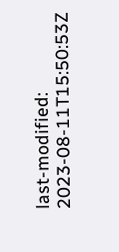last-modified:  2023-08-11T15:50:53Z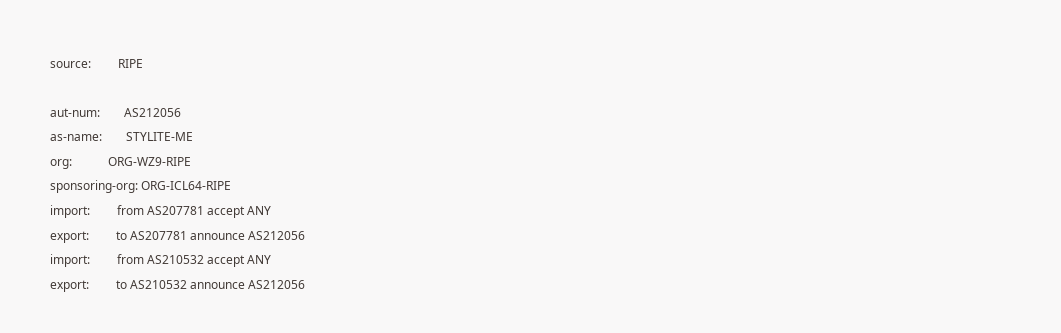source:         RIPE

aut-num:        AS212056
as-name:        STYLITE-ME
org:            ORG-WZ9-RIPE
sponsoring-org: ORG-ICL64-RIPE
import:         from AS207781 accept ANY
export:         to AS207781 announce AS212056
import:         from AS210532 accept ANY
export:         to AS210532 announce AS212056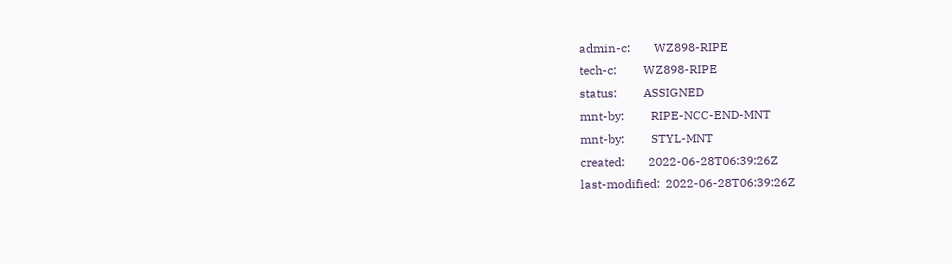admin-c:        WZ898-RIPE
tech-c:         WZ898-RIPE
status:         ASSIGNED
mnt-by:         RIPE-NCC-END-MNT
mnt-by:         STYL-MNT
created:        2022-06-28T06:39:26Z
last-modified:  2022-06-28T06:39:26Z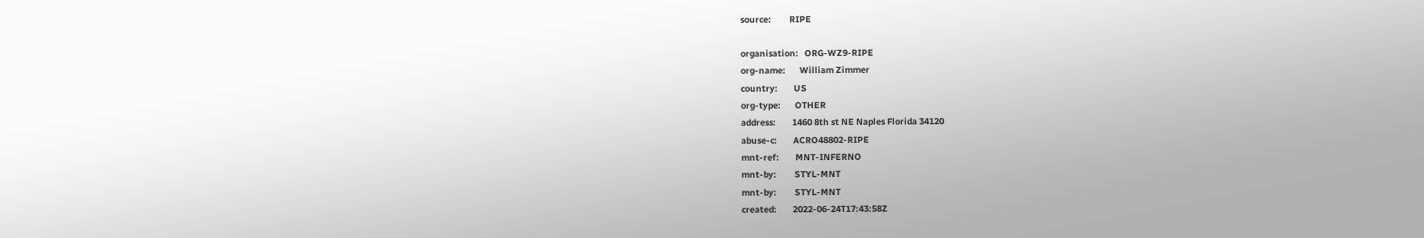source:         RIPE

organisation:   ORG-WZ9-RIPE
org-name:       William Zimmer
country:        US
org-type:       OTHER
address:        1460 8th st NE Naples Florida 34120
abuse-c:        ACRO48802-RIPE
mnt-ref:        MNT-INFERNO
mnt-by:         STYL-MNT
mnt-by:         STYL-MNT
created:        2022-06-24T17:43:58Z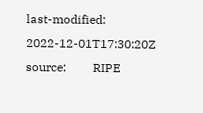last-modified:  2022-12-01T17:30:20Z
source:         RIPE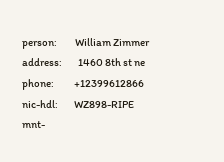person:         William Zimmer
address:        1460 8th st ne
phone:          +12399612866
nic-hdl:        WZ898-RIPE
mnt-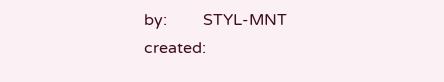by:         STYL-MNT
created: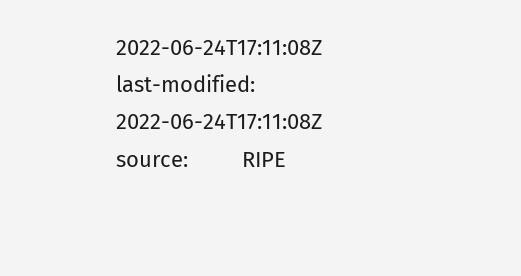2022-06-24T17:11:08Z
last-modified:  2022-06-24T17:11:08Z
source:         RIPE